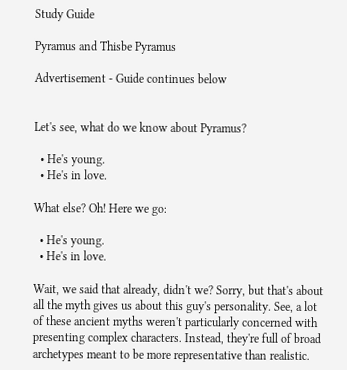Study Guide

Pyramus and Thisbe Pyramus

Advertisement - Guide continues below


Let's see, what do we know about Pyramus?

  • He's young.
  • He's in love.

What else? Oh! Here we go:

  • He's young.
  • He's in love.

Wait, we said that already, didn't we? Sorry, but that's about all the myth gives us about this guy's personality. See, a lot of these ancient myths weren't particularly concerned with presenting complex characters. Instead, they're full of broad archetypes meant to be more representative than realistic.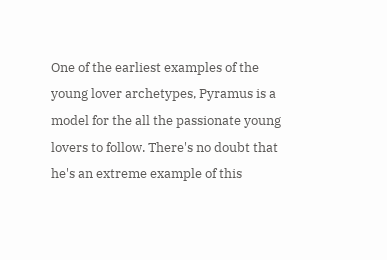One of the earliest examples of the young lover archetypes, Pyramus is a model for the all the passionate young lovers to follow. There's no doubt that he's an extreme example of this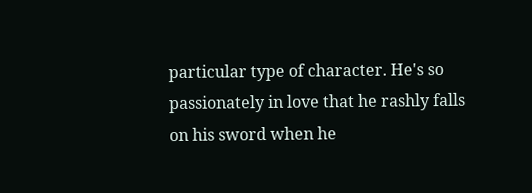particular type of character. He's so passionately in love that he rashly falls on his sword when he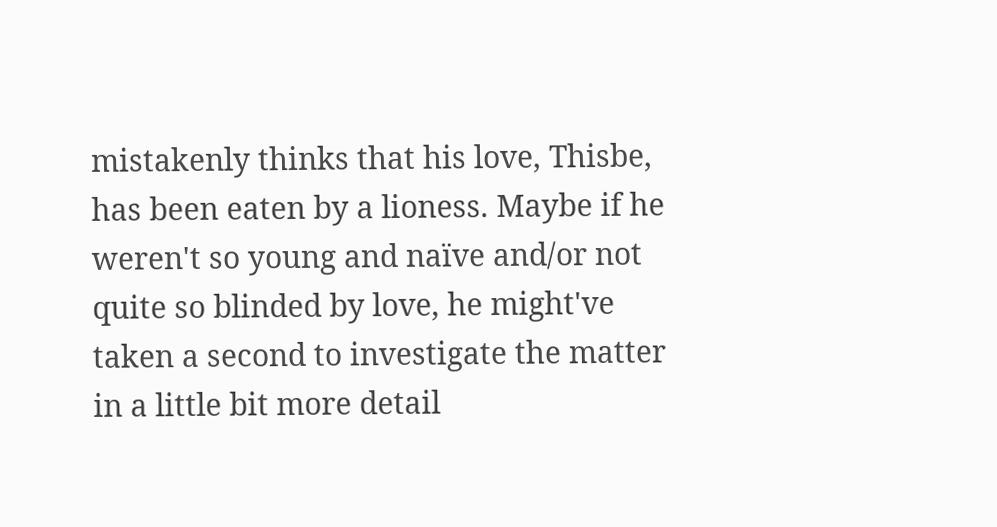mistakenly thinks that his love, Thisbe, has been eaten by a lioness. Maybe if he weren't so young and naïve and/or not quite so blinded by love, he might've taken a second to investigate the matter in a little bit more detail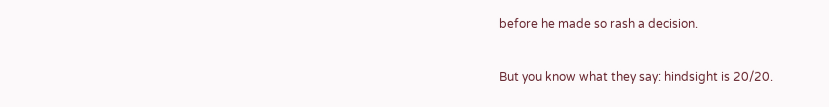before he made so rash a decision.

But you know what they say: hindsight is 20/20.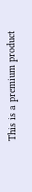This is a premium product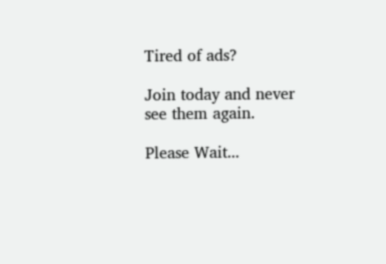Tired of ads?

Join today and never see them again.

Please Wait...